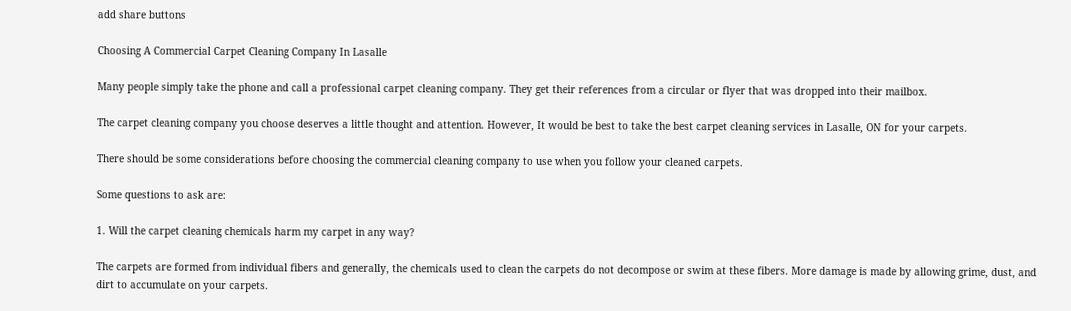add share buttons

Choosing A Commercial Carpet Cleaning Company In Lasalle

Many people simply take the phone and call a professional carpet cleaning company. They get their references from a circular or flyer that was dropped into their mailbox.

The carpet cleaning company you choose deserves a little thought and attention. However, It would be best to take the best carpet cleaning services in Lasalle, ON for your carpets.

There should be some considerations before choosing the commercial cleaning company to use when you follow your cleaned carpets.

Some questions to ask are:

1. Will the carpet cleaning chemicals harm my carpet in any way?

The carpets are formed from individual fibers and generally, the chemicals used to clean the carpets do not decompose or swim at these fibers. More damage is made by allowing grime, dust, and dirt to accumulate on your carpets.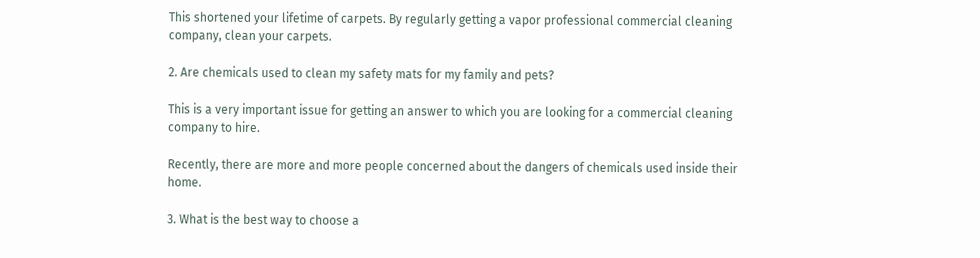This shortened your lifetime of carpets. By regularly getting a vapor professional commercial cleaning company, clean your carpets.

2. Are chemicals used to clean my safety mats for my family and pets?

This is a very important issue for getting an answer to which you are looking for a commercial cleaning company to hire.

Recently, there are more and more people concerned about the dangers of chemicals used inside their home.

3. What is the best way to choose a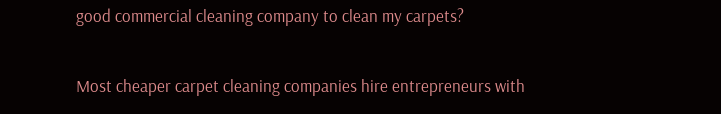good commercial cleaning company to clean my carpets?

Most cheaper carpet cleaning companies hire entrepreneurs with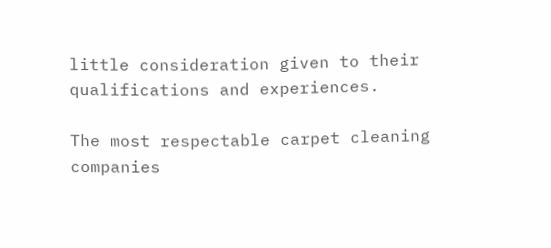little consideration given to their qualifications and experiences.

The most respectable carpet cleaning companies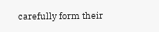carefully form their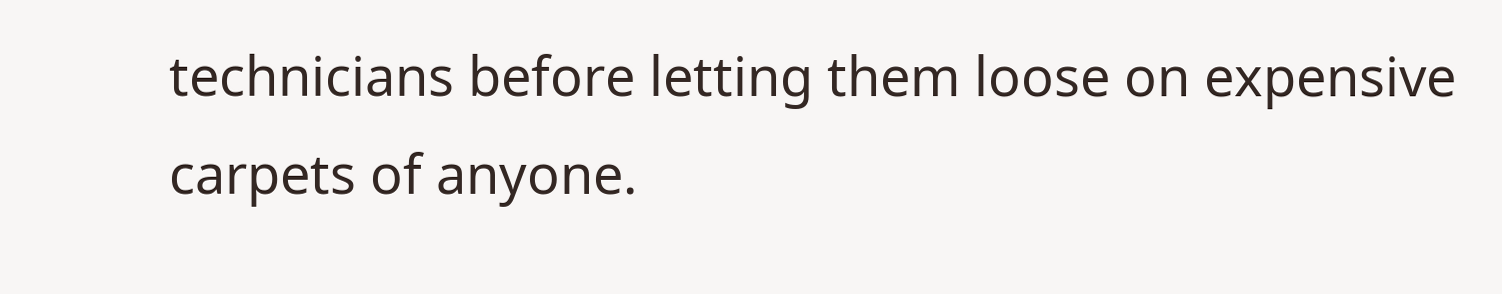technicians before letting them loose on expensive carpets of anyone.